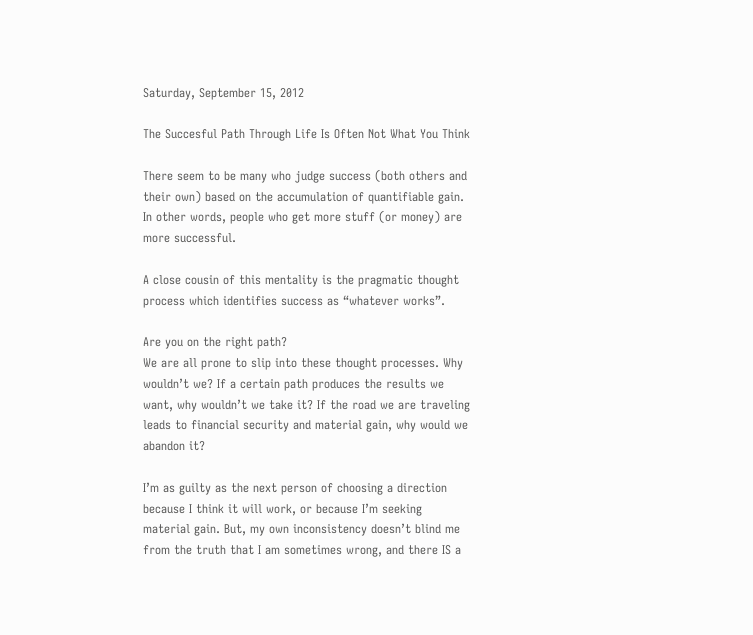Saturday, September 15, 2012

The Succesful Path Through Life Is Often Not What You Think

There seem to be many who judge success (both others and their own) based on the accumulation of quantifiable gain. In other words, people who get more stuff (or money) are more successful.

A close cousin of this mentality is the pragmatic thought process which identifies success as “whatever works”.

Are you on the right path?
We are all prone to slip into these thought processes. Why wouldn’t we? If a certain path produces the results we want, why wouldn’t we take it? If the road we are traveling leads to financial security and material gain, why would we abandon it?

I’m as guilty as the next person of choosing a direction because I think it will work, or because I’m seeking material gain. But, my own inconsistency doesn’t blind me from the truth that I am sometimes wrong, and there IS a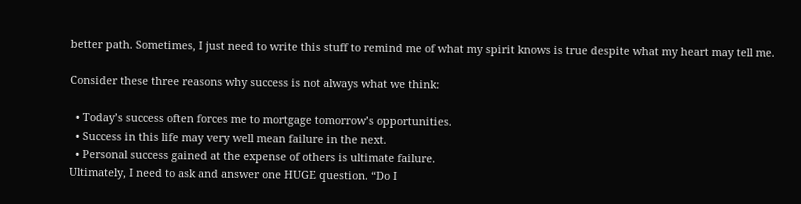better path. Sometimes, I just need to write this stuff to remind me of what my spirit knows is true despite what my heart may tell me.

Consider these three reasons why success is not always what we think:

  • Today’s success often forces me to mortgage tomorrow’s opportunities.
  • Success in this life may very well mean failure in the next.
  • Personal success gained at the expense of others is ultimate failure.
Ultimately, I need to ask and answer one HUGE question. “Do I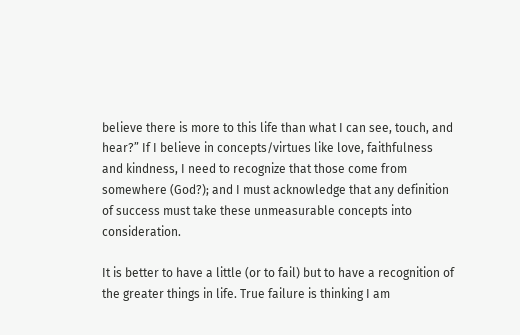believe there is more to this life than what I can see, touch, and hear?” If I believe in concepts/virtues like love, faithfulness and kindness, I need to recognize that those come from somewhere (God?); and I must acknowledge that any definition of success must take these unmeasurable concepts into consideration.

It is better to have a little (or to fail) but to have a recognition of the greater things in life. True failure is thinking I am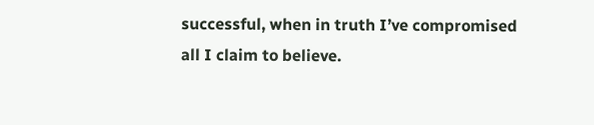successful, when in truth I’ve compromised all I claim to believe.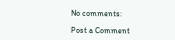No comments:

Post a Comment